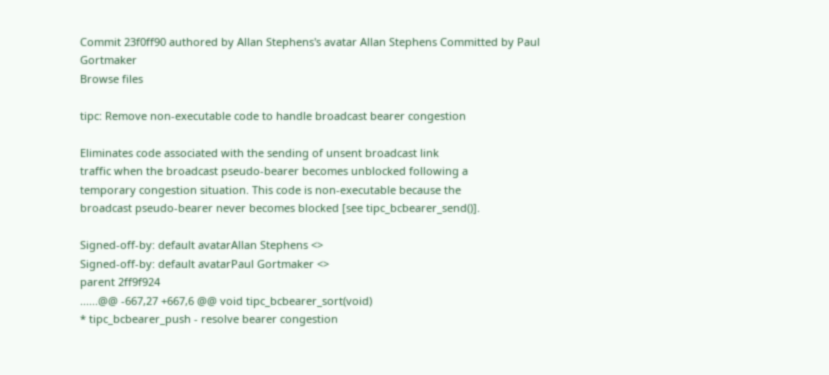Commit 23f0ff90 authored by Allan Stephens's avatar Allan Stephens Committed by Paul Gortmaker
Browse files

tipc: Remove non-executable code to handle broadcast bearer congestion

Eliminates code associated with the sending of unsent broadcast link
traffic when the broadcast pseudo-bearer becomes unblocked following a
temporary congestion situation. This code is non-executable because the
broadcast pseudo-bearer never becomes blocked [see tipc_bcbearer_send()].

Signed-off-by: default avatarAllan Stephens <>
Signed-off-by: default avatarPaul Gortmaker <>
parent 2ff9f924
......@@ -667,27 +667,6 @@ void tipc_bcbearer_sort(void)
* tipc_bcbearer_push - resolve bearer congestion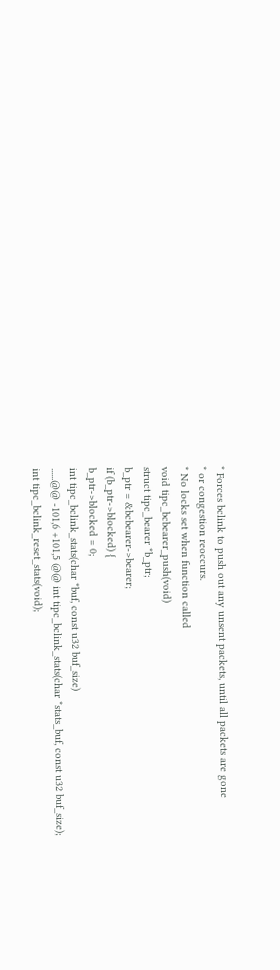* Forces bclink to push out any unsent packets, until all packets are gone
* or congestion reoccurs.
* No locks set when function called
void tipc_bcbearer_push(void)
struct tipc_bearer *b_ptr;
b_ptr = &bcbearer->bearer;
if (b_ptr->blocked) {
b_ptr->blocked = 0;
int tipc_bclink_stats(char *buf, const u32 buf_size)
......@@ -101,6 +101,5 @@ int tipc_bclink_stats(char *stats_buf, const u32 buf_size);
int tipc_bclink_reset_stats(void);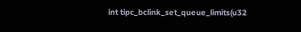int tipc_bclink_set_queue_limits(u32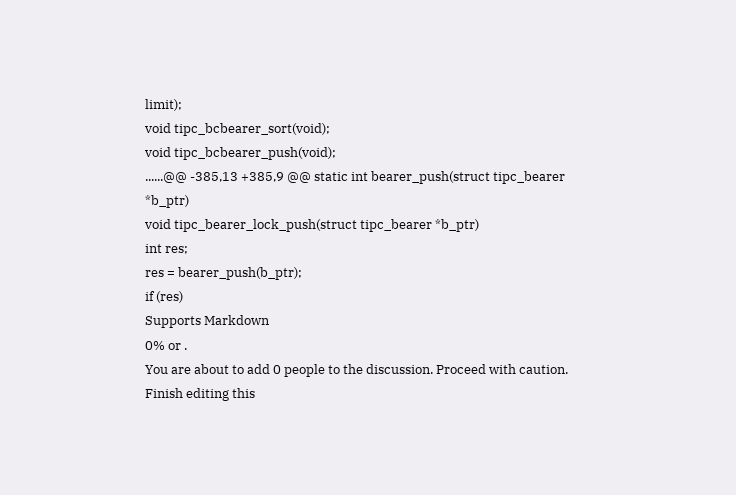limit);
void tipc_bcbearer_sort(void);
void tipc_bcbearer_push(void);
......@@ -385,13 +385,9 @@ static int bearer_push(struct tipc_bearer *b_ptr)
void tipc_bearer_lock_push(struct tipc_bearer *b_ptr)
int res;
res = bearer_push(b_ptr);
if (res)
Supports Markdown
0% or .
You are about to add 0 people to the discussion. Proceed with caution.
Finish editing this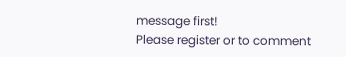message first!
Please register or to comment